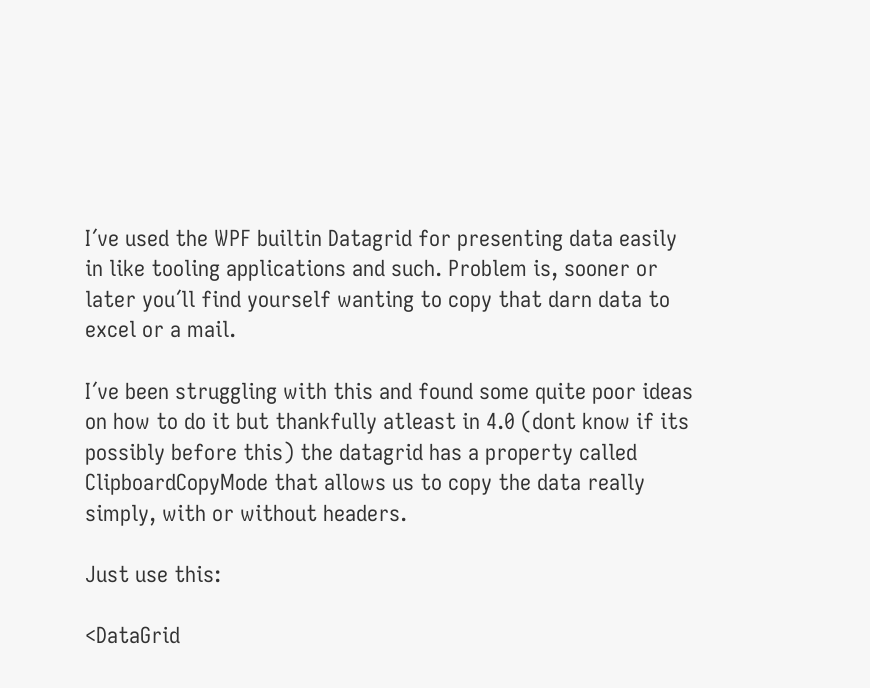I´ve used the WPF builtin Datagrid for presenting data easily in like tooling applications and such. Problem is, sooner or later you´ll find yourself wanting to copy that darn data to excel or a mail.

I´ve been struggling with this and found some quite poor ideas on how to do it but thankfully atleast in 4.0 (dont know if its possibly before this) the datagrid has a property called ClipboardCopyMode that allows us to copy the data really simply, with or without headers.

Just use this:

<DataGrid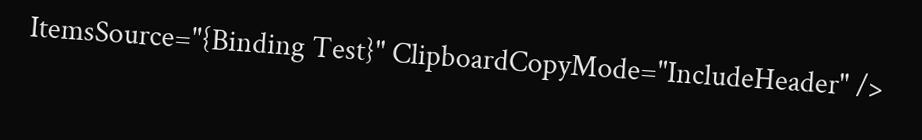ItemsSource="{Binding Test}" ClipboardCopyMode="IncludeHeader" />